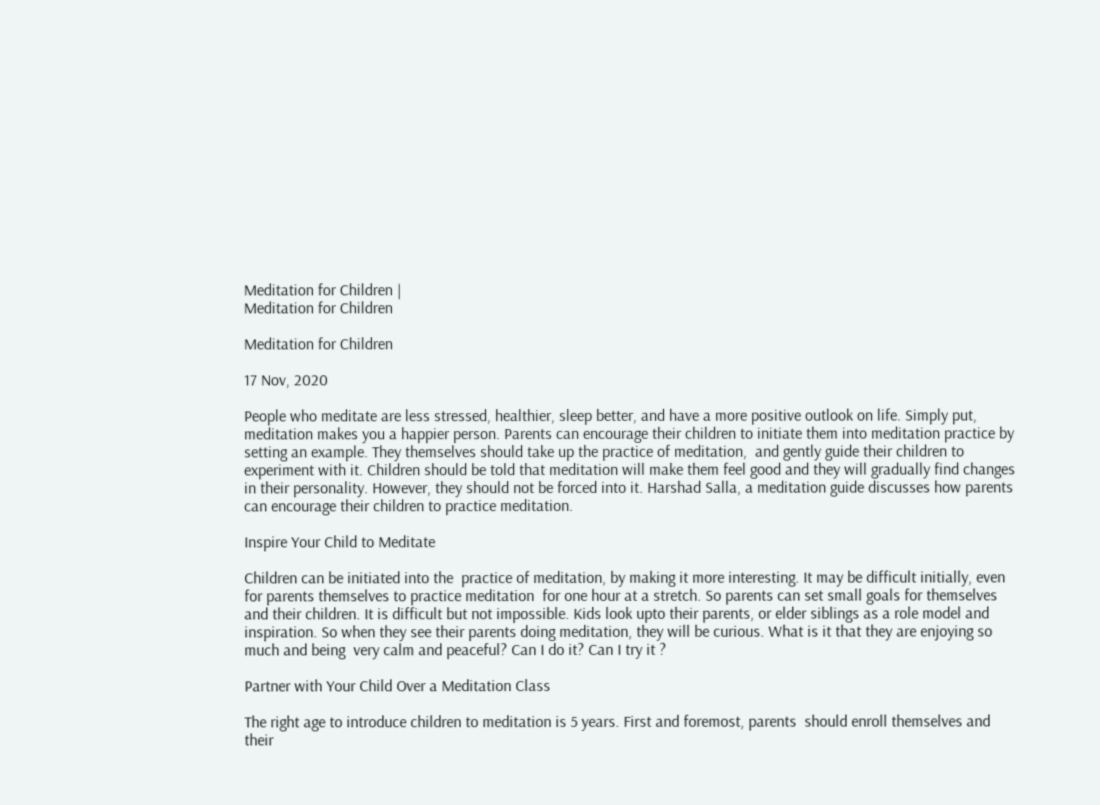Meditation for Children |
Meditation for Children

Meditation for Children

17 Nov, 2020

People who meditate are less stressed, healthier, sleep better, and have a more positive outlook on life. Simply put, meditation makes you a happier person. Parents can encourage their children to initiate them into meditation practice by setting an example. They themselves should take up the practice of meditation,  and gently guide their children to experiment with it. Children should be told that meditation will make them feel good and they will gradually find changes in their personality. However, they should not be forced into it. Harshad Salla, a meditation guide discusses how parents can encourage their children to practice meditation.

Inspire Your Child to Meditate

Children can be initiated into the  practice of meditation, by making it more interesting. It may be difficult initially, even for parents themselves to practice meditation  for one hour at a stretch. So parents can set small goals for themselves and their children. It is difficult but not impossible. Kids look upto their parents, or elder siblings as a role model and  inspiration. So when they see their parents doing meditation, they will be curious. What is it that they are enjoying so much and being  very calm and peaceful? Can I do it? Can I try it ?

Partner with Your Child Over a Meditation Class

The right age to introduce children to meditation is 5 years. First and foremost, parents  should enroll themselves and their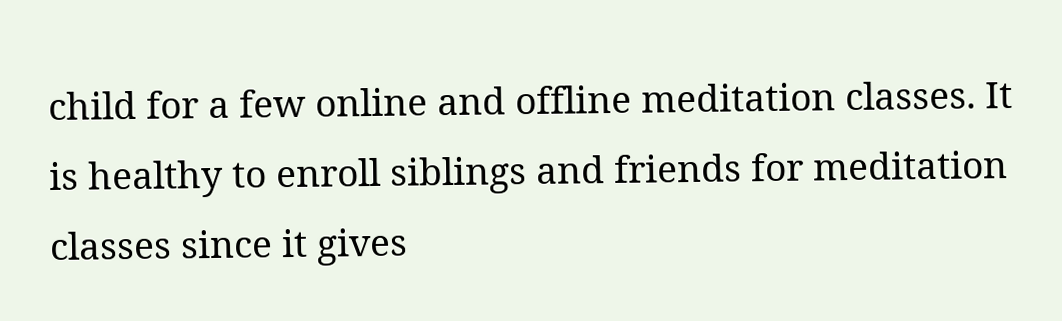child for a few online and offline meditation classes. It is healthy to enroll siblings and friends for meditation classes since it gives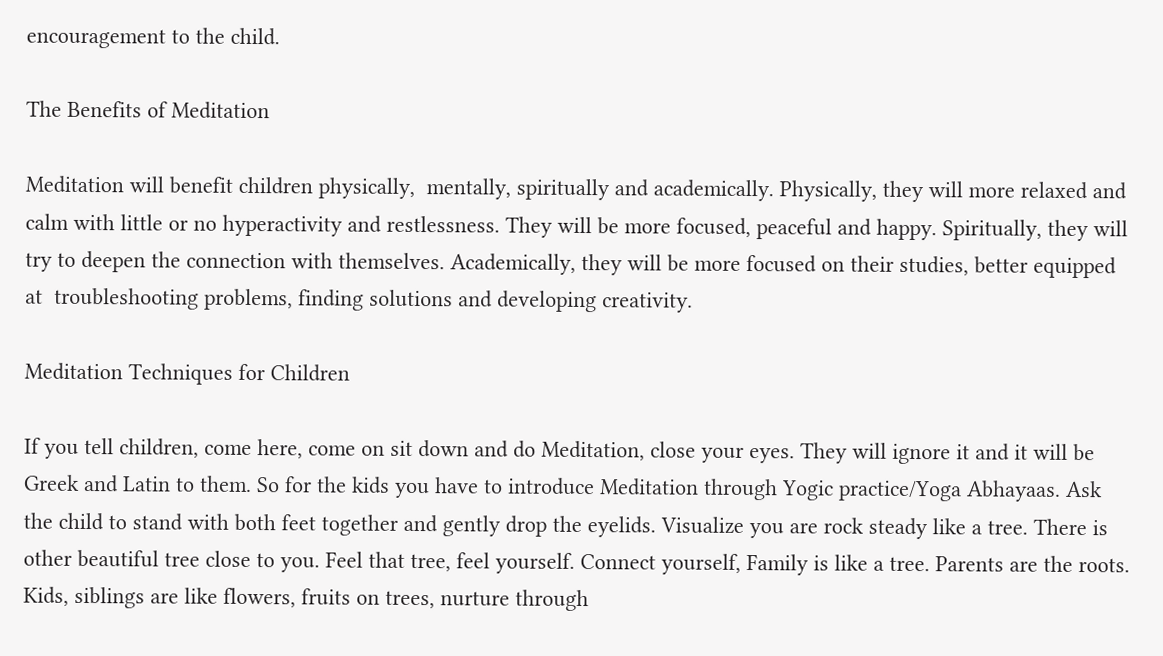encouragement to the child.

The Benefits of Meditation

Meditation will benefit children physically,  mentally, spiritually and academically. Physically, they will more relaxed and calm with little or no hyperactivity and restlessness. They will be more focused, peaceful and happy. Spiritually, they will try to deepen the connection with themselves. Academically, they will be more focused on their studies, better equipped at  troubleshooting problems, finding solutions and developing creativity.

Meditation Techniques for Children

If you tell children, come here, come on sit down and do Meditation, close your eyes. They will ignore it and it will be Greek and Latin to them. So for the kids you have to introduce Meditation through Yogic practice/Yoga Abhayaas. Ask the child to stand with both feet together and gently drop the eyelids. Visualize you are rock steady like a tree. There is other beautiful tree close to you. Feel that tree, feel yourself. Connect yourself, Family is like a tree. Parents are the roots. Kids, siblings are like flowers, fruits on trees, nurture through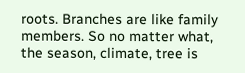roots. Branches are like family members. So no matter what, the season, climate, tree is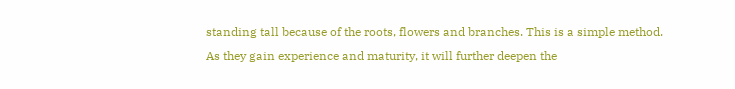standing tall because of the roots, flowers and branches. This is a simple method. As they gain experience and maturity, it will further deepen the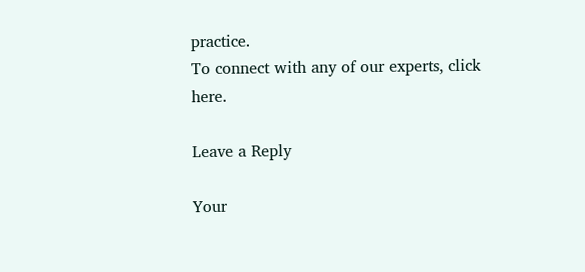practice.
To connect with any of our experts, click here.

Leave a Reply

Your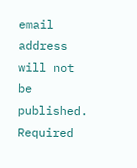email address will not be published. Required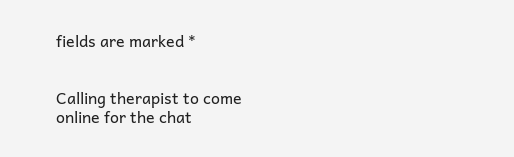fields are marked *


Calling therapist to come online for the chat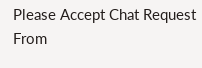Please Accept Chat Request From